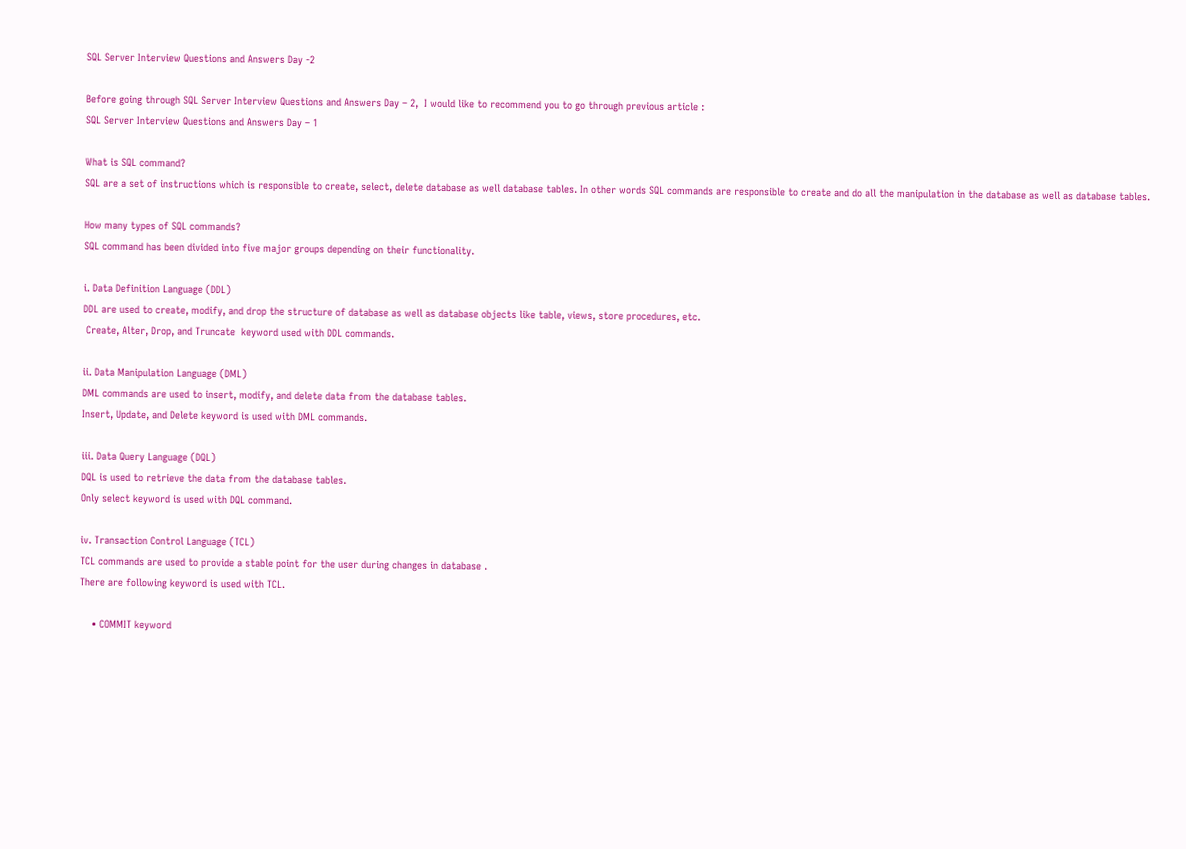SQL Server Interview Questions and Answers Day -2

Before going through SQL Server Interview Questions and Answers Day – 2,  I would like to recommend you to go through previous article :
SQL Server Interview Questions and Answers Day – 1

What is SQL command?
SQL are a set of instructions which is responsible to create, select, delete database as well database tables. In other words SQL commands are responsible to create and do all the manipulation in the database as well as database tables.

How many types of SQL commands?
SQL command has been divided into five major groups depending on their functionality.

i. Data Definition Language (DDL)
DDL are used to create, modify, and drop the structure of database as well as database objects like table, views, store procedures, etc.
 Create, Alter, Drop, and Truncate  keyword used with DDL commands.

ii. Data Manipulation Language (DML)
DML commands are used to insert, modify, and delete data from the database tables.
Insert, Update, and Delete keyword is used with DML commands.

iii. Data Query Language (DQL)
DQL is used to retrieve the data from the database tables.
Only select keyword is used with DQL command.

iv. Transaction Control Language (TCL)
TCL commands are used to provide a stable point for the user during changes in database .
There are following keyword is used with TCL.

    • COMMIT keyword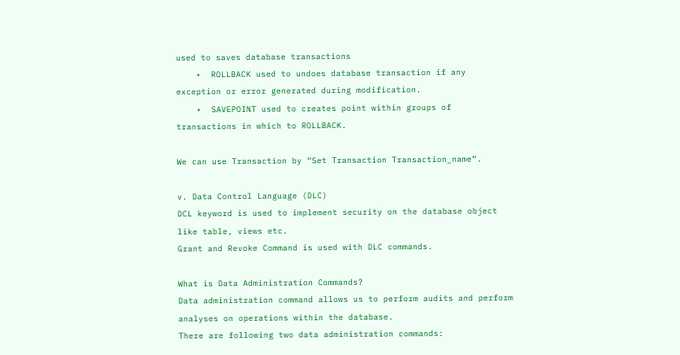used to saves database transactions
    •  ROLLBACK used to undoes database transaction if any exception or error generated during modification.
    •  SAVEPOINT used to creates point within groups of transactions in which to ROLLBACK.

We can use Transaction by “Set Transaction Transaction_name“.

v. Data Control Language (DLC)
DCL keyword is used to implement security on the database object like table, views etc.
Grant and Revoke Command is used with DLC commands.

What is Data Administration Commands?
Data administration command allows us to perform audits and perform analyses on operations within the database.
There are following two data administration commands: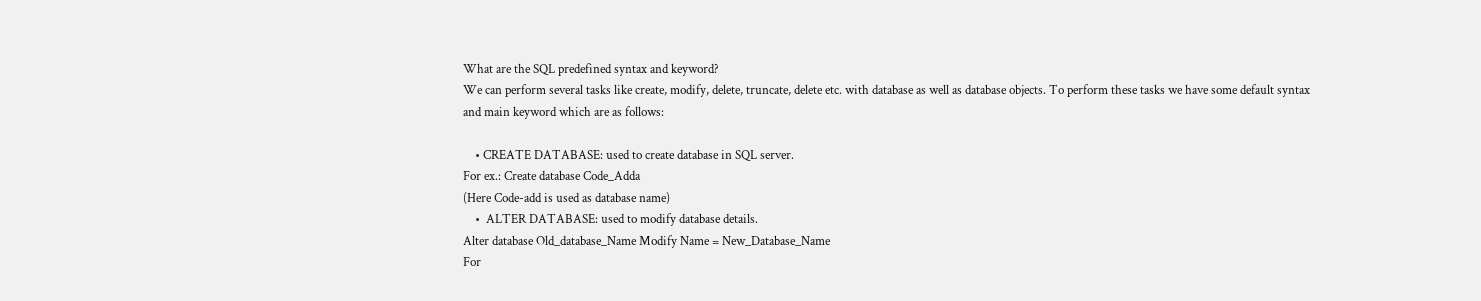What are the SQL predefined syntax and keyword?
We can perform several tasks like create, modify, delete, truncate, delete etc. with database as well as database objects. To perform these tasks we have some default syntax and main keyword which are as follows:

    • CREATE DATABASE: used to create database in SQL server.
For ex.: Create database Code_Adda
(Here Code-add is used as database name)
    •  ALTER DATABASE: used to modify database details.
Alter database Old_database_Name Modify Name = New_Database_Name
For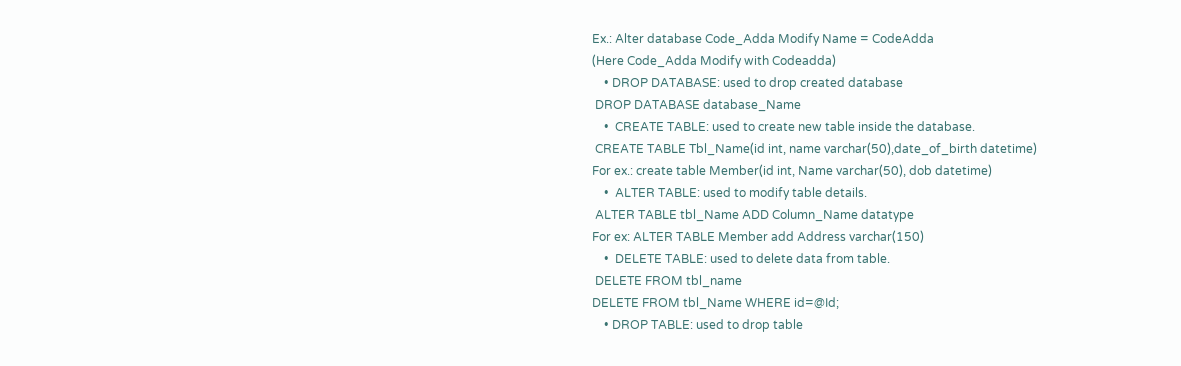Ex.: Alter database Code_Adda Modify Name = CodeAdda
(Here Code_Adda Modify with Codeadda)
    • DROP DATABASE: used to drop created database
 DROP DATABASE database_Name
    •  CREATE TABLE: used to create new table inside the database.
 CREATE TABLE Tbl_Name(id int, name varchar(50),date_of_birth datetime)
For ex.: create table Member(id int, Name varchar(50), dob datetime)
    •  ALTER TABLE: used to modify table details.
 ALTER TABLE tbl_Name ADD Column_Name datatype
For ex: ALTER TABLE Member add Address varchar(150)
    •  DELETE TABLE: used to delete data from table.
 DELETE FROM tbl_name
DELETE FROM tbl_Name WHERE id=@Id;
    • DROP TABLE: used to drop table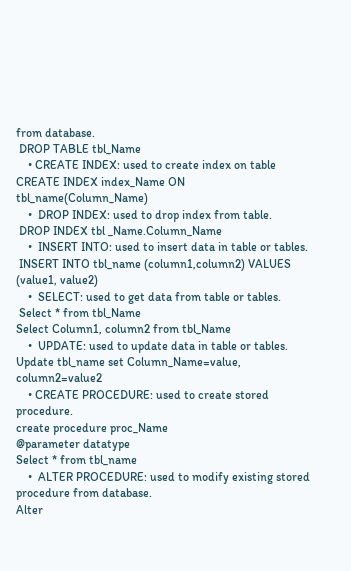from database.
 DROP TABLE tbl_Name
    • CREATE INDEX: used to create index on table
CREATE INDEX index_Name ON tbl_name(Column_Name)
    •  DROP INDEX: used to drop index from table.
 DROP INDEX tbl _Name.Column_Name
    •  INSERT INTO: used to insert data in table or tables.
 INSERT INTO tbl_name (column1,column2) VALUES (value1, value2)
    •  SELECT: used to get data from table or tables.
 Select * from tbl_Name
Select Column1, column2 from tbl_Name
    •  UPDATE: used to update data in table or tables.
Update tbl_name set Column_Name=value, column2=value2
    • CREATE PROCEDURE: used to create stored procedure.
create procedure proc_Name
@parameter datatype
Select * from tbl_name
    •  ALTER PROCEDURE: used to modify existing stored procedure from database.
Alter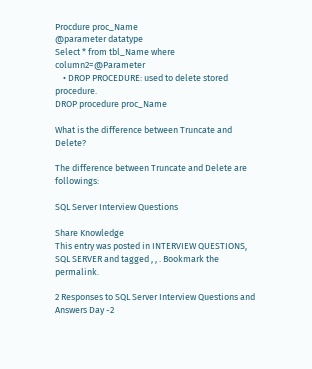Procdure proc_Name
@parameter datatype
Select * from tbl_Name where column2=@Parameter
    • DROP PROCEDURE: used to delete stored procedure.
DROP procedure proc_Name

What is the difference between Truncate and Delete?

The difference between Truncate and Delete are followings:

SQL Server Interview Questions

Share Knowledge
This entry was posted in INTERVIEW QUESTIONS, SQL SERVER and tagged , , . Bookmark the permalink.

2 Responses to SQL Server Interview Questions and Answers Day -2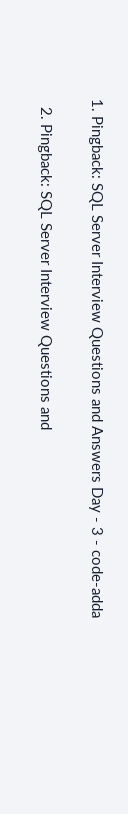1. Pingback: SQL Server Interview Questions and Answers Day - 3 - code-adda

  2. Pingback: SQL Server Interview Questions and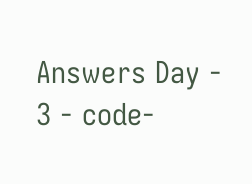Answers Day - 3 - code-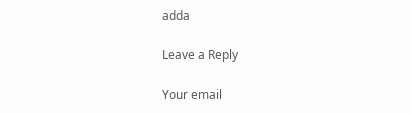adda

Leave a Reply

Your email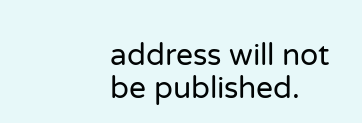address will not be published.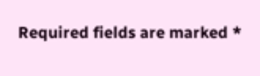Required fields are marked *